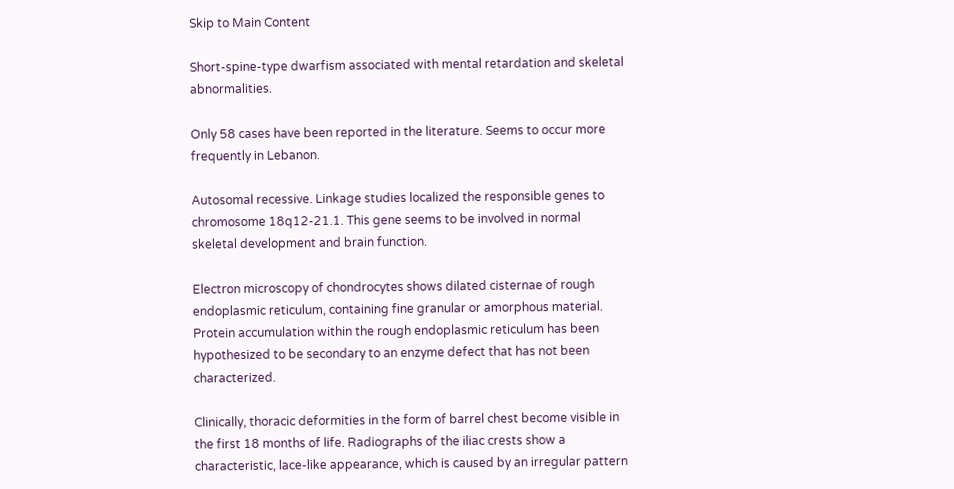Skip to Main Content

Short-spine-type dwarfism associated with mental retardation and skeletal abnormalities.

Only 58 cases have been reported in the literature. Seems to occur more frequently in Lebanon.

Autosomal recessive. Linkage studies localized the responsible genes to chromosome 18q12-21.1. This gene seems to be involved in normal skeletal development and brain function.

Electron microscopy of chondrocytes shows dilated cisternae of rough endoplasmic reticulum, containing fine granular or amorphous material. Protein accumulation within the rough endoplasmic reticulum has been hypothesized to be secondary to an enzyme defect that has not been characterized.

Clinically, thoracic deformities in the form of barrel chest become visible in the first 18 months of life. Radiographs of the iliac crests show a characteristic, lace-like appearance, which is caused by an irregular pattern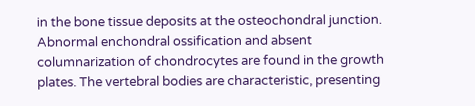in the bone tissue deposits at the osteochondral junction. Abnormal enchondral ossification and absent columnarization of chondrocytes are found in the growth plates. The vertebral bodies are characteristic, presenting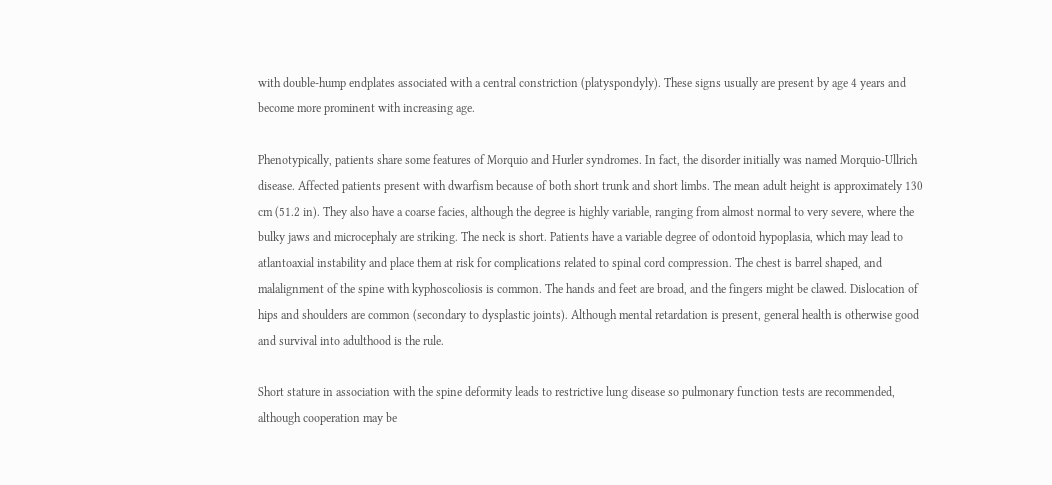with double-hump endplates associated with a central constriction (platyspondyly). These signs usually are present by age 4 years and become more prominent with increasing age.

Phenotypically, patients share some features of Morquio and Hurler syndromes. In fact, the disorder initially was named Morquio-Ullrich disease. Affected patients present with dwarfism because of both short trunk and short limbs. The mean adult height is approximately 130 cm (51.2 in). They also have a coarse facies, although the degree is highly variable, ranging from almost normal to very severe, where the bulky jaws and microcephaly are striking. The neck is short. Patients have a variable degree of odontoid hypoplasia, which may lead to atlantoaxial instability and place them at risk for complications related to spinal cord compression. The chest is barrel shaped, and malalignment of the spine with kyphoscoliosis is common. The hands and feet are broad, and the fingers might be clawed. Dislocation of hips and shoulders are common (secondary to dysplastic joints). Although mental retardation is present, general health is otherwise good and survival into adulthood is the rule.

Short stature in association with the spine deformity leads to restrictive lung disease so pulmonary function tests are recommended, although cooperation may be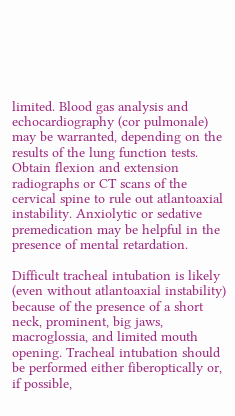limited. Blood gas analysis and echocardiography (cor pulmonale) may be warranted, depending on the results of the lung function tests. Obtain flexion and extension radiographs or CT scans of the cervical spine to rule out atlantoaxial instability. Anxiolytic or sedative premedication may be helpful in the presence of mental retardation.

Difficult tracheal intubation is likely (even without atlantoaxial instability) because of the presence of a short neck, prominent, big jaws, macroglossia, and limited mouth opening. Tracheal intubation should be performed either fiberoptically or, if possible,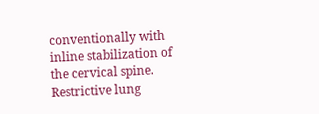conventionally with inline stabilization of the cervical spine. Restrictive lung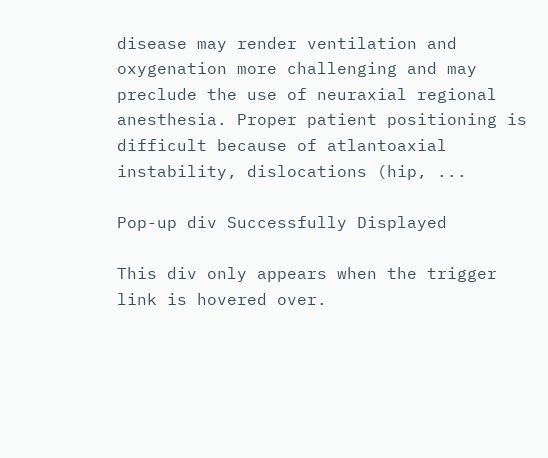disease may render ventilation and oxygenation more challenging and may preclude the use of neuraxial regional anesthesia. Proper patient positioning is difficult because of atlantoaxial instability, dislocations (hip, ...

Pop-up div Successfully Displayed

This div only appears when the trigger link is hovered over.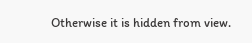Otherwise it is hidden from view.